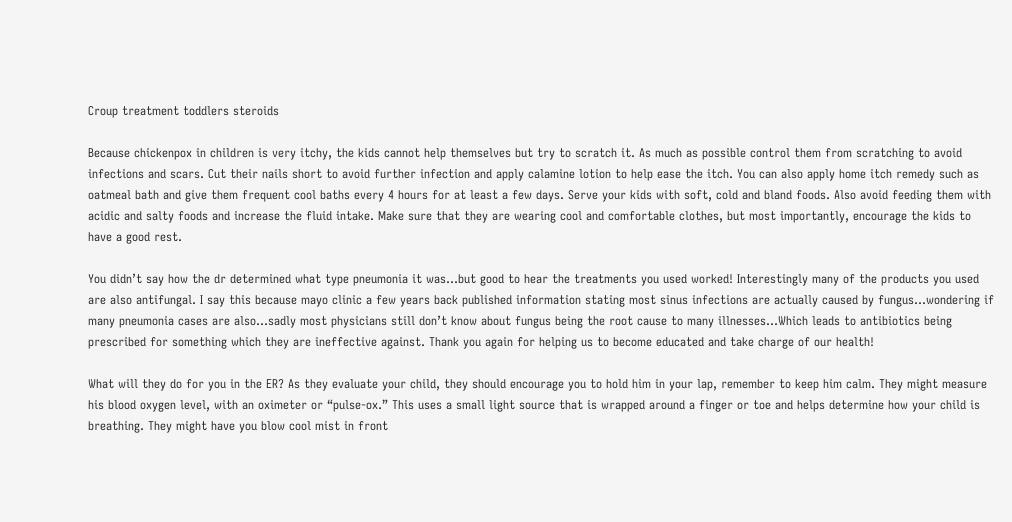Croup treatment toddlers steroids

Because chickenpox in children is very itchy, the kids cannot help themselves but try to scratch it. As much as possible control them from scratching to avoid infections and scars. Cut their nails short to avoid further infection and apply calamine lotion to help ease the itch. You can also apply home itch remedy such as oatmeal bath and give them frequent cool baths every 4 hours for at least a few days. Serve your kids with soft, cold and bland foods. Also avoid feeding them with acidic and salty foods and increase the fluid intake. Make sure that they are wearing cool and comfortable clothes, but most importantly, encourage the kids to have a good rest.

You didn’t say how the dr determined what type pneumonia it was…but good to hear the treatments you used worked! Interestingly many of the products you used are also antifungal. I say this because mayo clinic a few years back published information stating most sinus infections are actually caused by fungus…wondering if many pneumonia cases are also…sadly most physicians still don’t know about fungus being the root cause to many illnesses…Which leads to antibiotics being prescribed for something which they are ineffective against. Thank you again for helping us to become educated and take charge of our health!

What will they do for you in the ER? As they evaluate your child, they should encourage you to hold him in your lap, remember to keep him calm. They might measure his blood oxygen level, with an oximeter or “pulse-ox.” This uses a small light source that is wrapped around a finger or toe and helps determine how your child is breathing. They might have you blow cool mist in front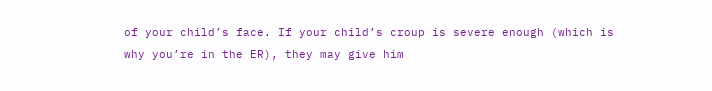of your child’s face. If your child’s croup is severe enough (which is why you’re in the ER), they may give him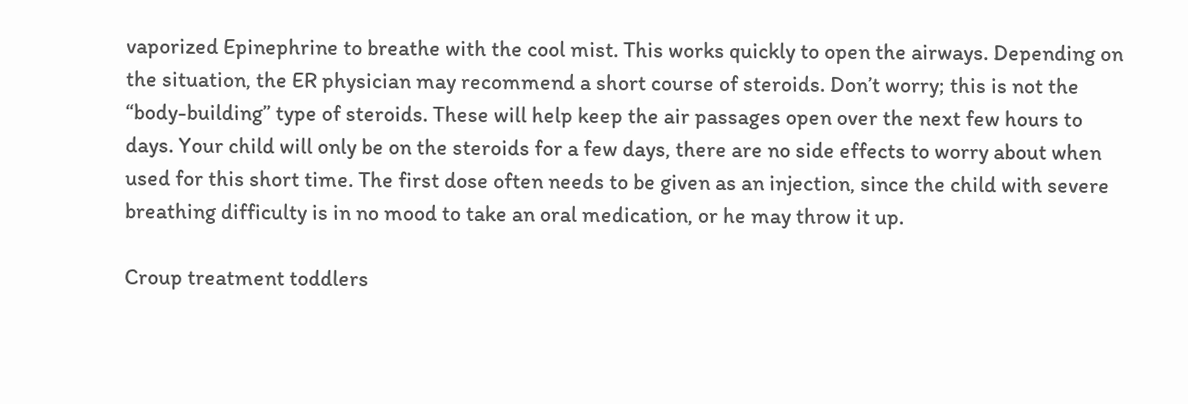vaporized Epinephrine to breathe with the cool mist. This works quickly to open the airways. Depending on the situation, the ER physician may recommend a short course of steroids. Don’t worry; this is not the “body-building” type of steroids. These will help keep the air passages open over the next few hours to days. Your child will only be on the steroids for a few days, there are no side effects to worry about when used for this short time. The first dose often needs to be given as an injection, since the child with severe breathing difficulty is in no mood to take an oral medication, or he may throw it up.

Croup treatment toddlers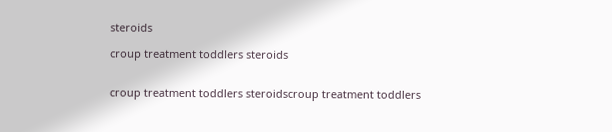steroids

croup treatment toddlers steroids


croup treatment toddlers steroidscroup treatment toddlers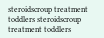steroidscroup treatment toddlers steroidscroup treatment toddlers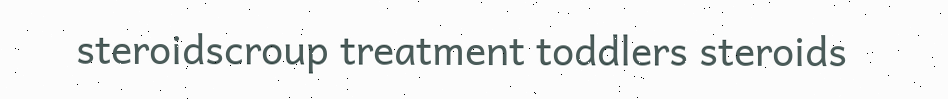steroidscroup treatment toddlers steroids